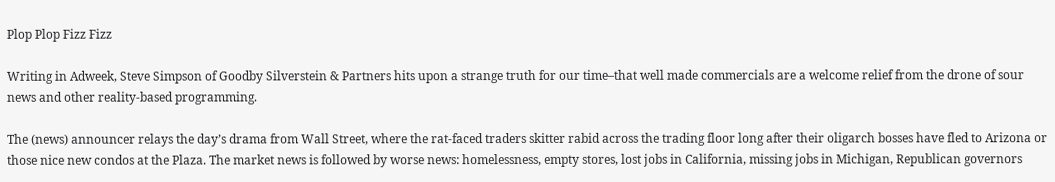Plop Plop Fizz Fizz

Writing in Adweek, Steve Simpson of Goodby Silverstein & Partners hits upon a strange truth for our time–that well made commercials are a welcome relief from the drone of sour news and other reality-based programming.

The (news) announcer relays the day’s drama from Wall Street, where the rat-faced traders skitter rabid across the trading floor long after their oligarch bosses have fled to Arizona or those nice new condos at the Plaza. The market news is followed by worse news: homelessness, empty stores, lost jobs in California, missing jobs in Michigan, Republican governors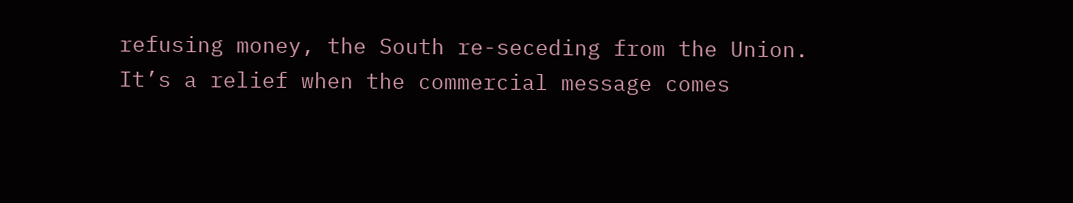refusing money, the South re-seceding from the Union.
It’s a relief when the commercial message comes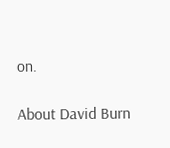on.

About David Burn